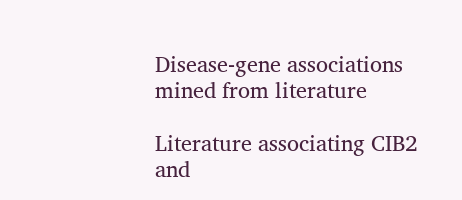Disease-gene associations mined from literature

Literature associating CIB2 and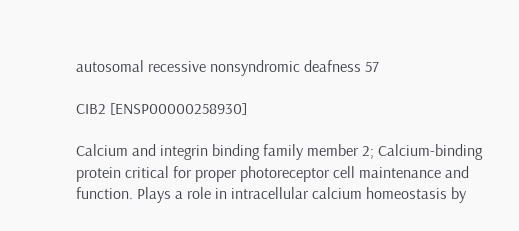autosomal recessive nonsyndromic deafness 57

CIB2 [ENSP00000258930]

Calcium and integrin binding family member 2; Calcium-binding protein critical for proper photoreceptor cell maintenance and function. Plays a role in intracellular calcium homeostasis by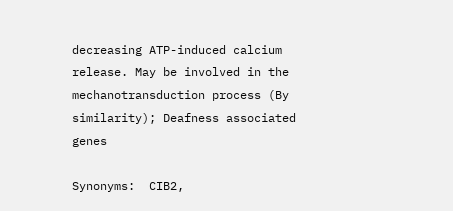decreasing ATP-induced calcium release. May be involved in the mechanotransduction process (By similarity); Deafness associated genes

Synonyms:  CIB2,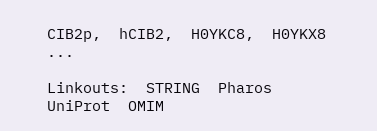CIB2p,  hCIB2,  H0YKC8,  H0YKX8 ...

Linkouts:  STRING  Pharos  UniProt  OMIM